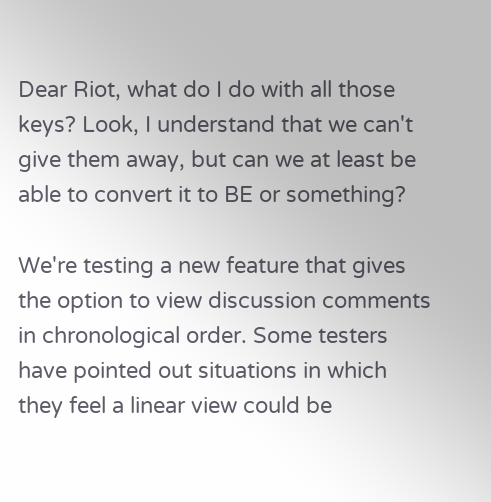Dear Riot, what do I do with all those keys? Look, I understand that we can't give them away, but can we at least be able to convert it to BE or something?

We're testing a new feature that gives the option to view discussion comments in chronological order. Some testers have pointed out situations in which they feel a linear view could be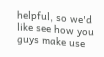helpful, so we'd like see how you guys make use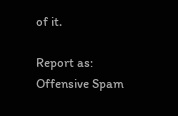of it.

Report as:
Offensive Spam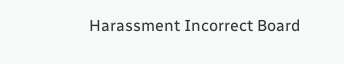Harassment Incorrect Board